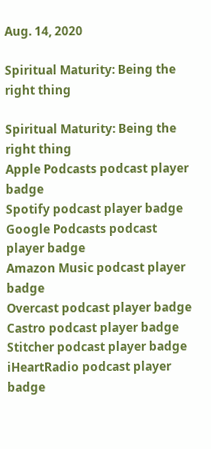Aug. 14, 2020

Spiritual Maturity: Being the right thing

Spiritual Maturity: Being the right thing
Apple Podcasts podcast player badge
Spotify podcast player badge
Google Podcasts podcast player badge
Amazon Music podcast player badge
Overcast podcast player badge
Castro podcast player badge
Stitcher podcast player badge
iHeartRadio podcast player badge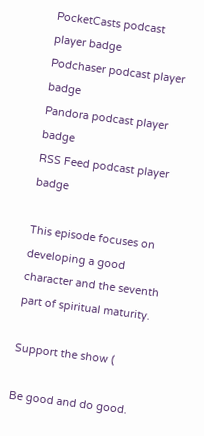PocketCasts podcast player badge
Podchaser podcast player badge
Pandora podcast player badge
RSS Feed podcast player badge

This episode focuses on developing a good character and the seventh part of spiritual maturity.

Support the show (

Be good and do good.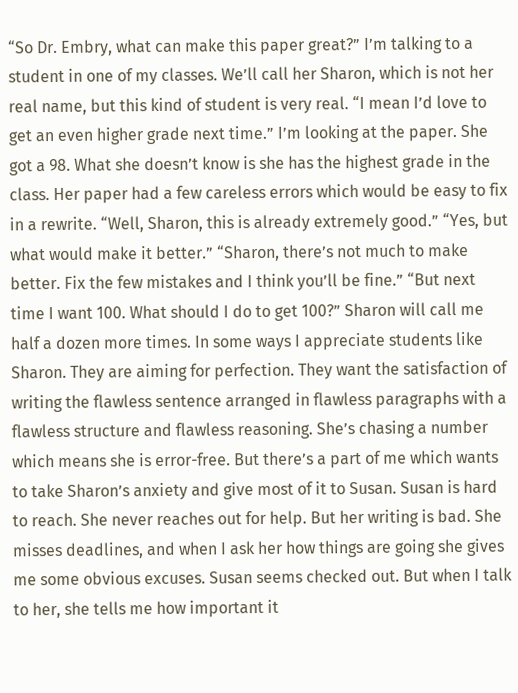“So Dr. Embry, what can make this paper great?” I’m talking to a student in one of my classes. We’ll call her Sharon, which is not her real name, but this kind of student is very real. “I mean I’d love to get an even higher grade next time.” I’m looking at the paper. She got a 98. What she doesn’t know is she has the highest grade in the class. Her paper had a few careless errors which would be easy to fix in a rewrite. “Well, Sharon, this is already extremely good.” “Yes, but what would make it better.” “Sharon, there’s not much to make better. Fix the few mistakes and I think you’ll be fine.” “But next time I want 100. What should I do to get 100?” Sharon will call me half a dozen more times. In some ways I appreciate students like Sharon. They are aiming for perfection. They want the satisfaction of writing the flawless sentence arranged in flawless paragraphs with a flawless structure and flawless reasoning. She’s chasing a number which means she is error-free. But there’s a part of me which wants to take Sharon’s anxiety and give most of it to Susan. Susan is hard to reach. She never reaches out for help. But her writing is bad. She misses deadlines, and when I ask her how things are going she gives me some obvious excuses. Susan seems checked out. But when I talk to her, she tells me how important it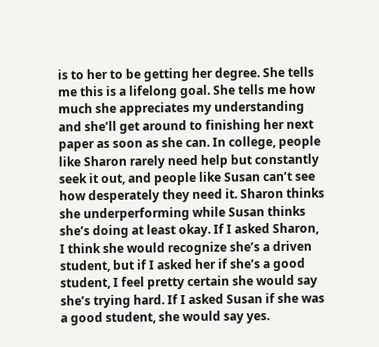is to her to be getting her degree. She tells me this is a lifelong goal. She tells me how much she appreciates my understanding and she’ll get around to finishing her next paper as soon as she can. In college, people like Sharon rarely need help but constantly seek it out, and people like Susan can’t see how desperately they need it. Sharon thinks she underperforming while Susan thinks she’s doing at least okay. If I asked Sharon, I think she would recognize she’s a driven student, but if I asked her if she’s a good student, I feel pretty certain she would say she’s trying hard. If I asked Susan if she was a good student, she would say yes.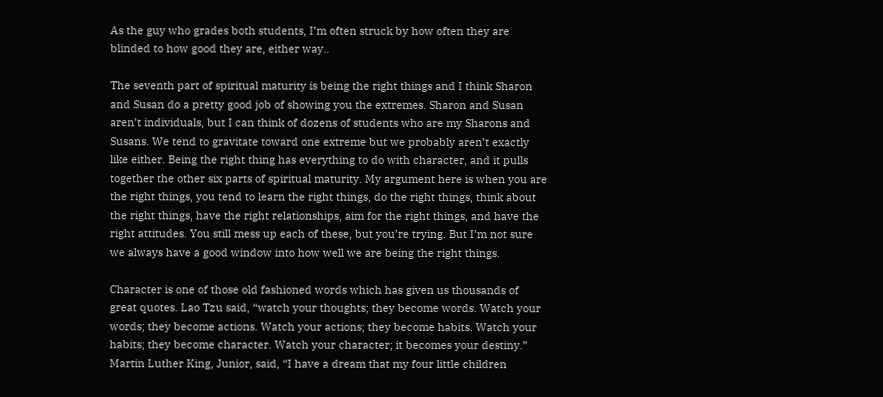As the guy who grades both students, I’m often struck by how often they are blinded to how good they are, either way..

The seventh part of spiritual maturity is being the right things and I think Sharon and Susan do a pretty good job of showing you the extremes. Sharon and Susan aren’t individuals, but I can think of dozens of students who are my Sharons and Susans. We tend to gravitate toward one extreme but we probably aren’t exactly like either. Being the right thing has everything to do with character, and it pulls together the other six parts of spiritual maturity. My argument here is when you are the right things, you tend to learn the right things, do the right things, think about the right things, have the right relationships, aim for the right things, and have the right attitudes. You still mess up each of these, but you’re trying. But I’m not sure we always have a good window into how well we are being the right things.

Character is one of those old fashioned words which has given us thousands of great quotes. Lao Tzu said, “watch your thoughts; they become words. Watch your words; they become actions. Watch your actions; they become habits. Watch your habits; they become character. Watch your character; it becomes your destiny.” Martin Luther King, Junior, said, “I have a dream that my four little children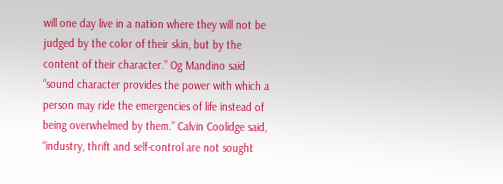will one day live in a nation where they will not be judged by the color of their skin, but by the content of their character.” Og Mandino said “sound character provides the power with which a person may ride the emergencies of life instead of being overwhelmed by them.” Calvin Coolidge said, “industry, thrift and self-control are not sought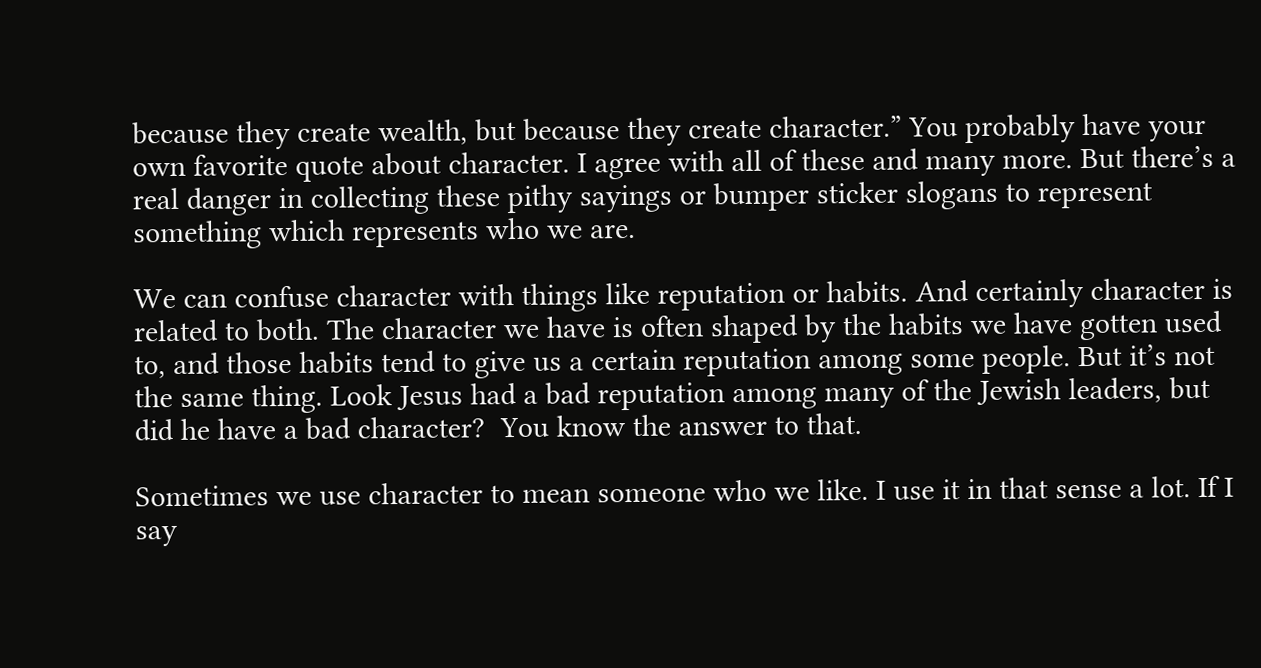because they create wealth, but because they create character.” You probably have your own favorite quote about character. I agree with all of these and many more. But there’s a real danger in collecting these pithy sayings or bumper sticker slogans to represent something which represents who we are.

We can confuse character with things like reputation or habits. And certainly character is related to both. The character we have is often shaped by the habits we have gotten used to, and those habits tend to give us a certain reputation among some people. But it’s not the same thing. Look Jesus had a bad reputation among many of the Jewish leaders, but did he have a bad character?  You know the answer to that.

Sometimes we use character to mean someone who we like. I use it in that sense a lot. If I say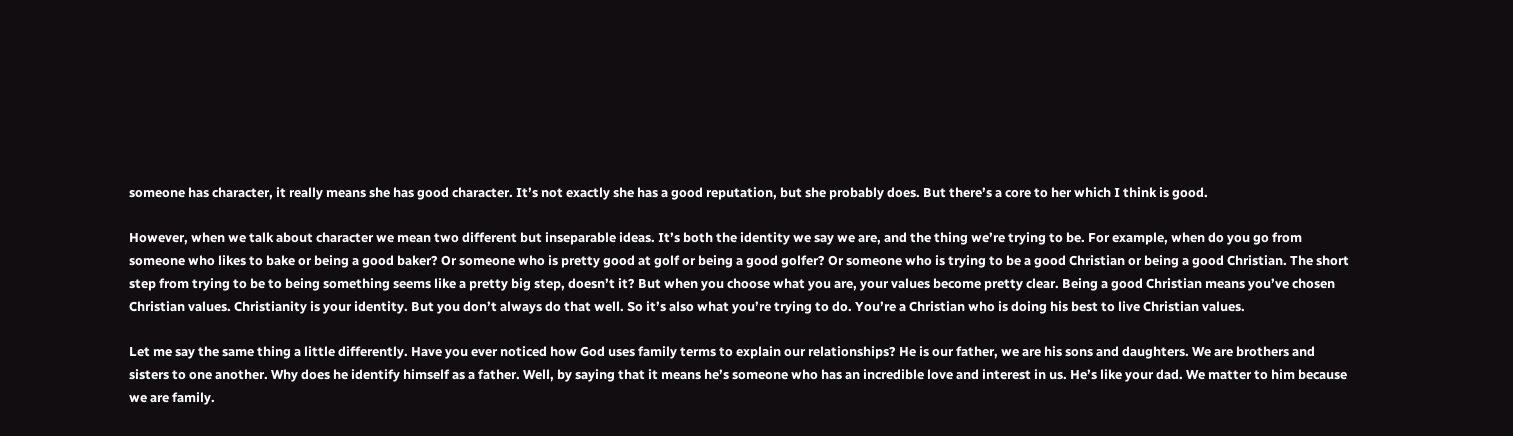someone has character, it really means she has good character. It’s not exactly she has a good reputation, but she probably does. But there’s a core to her which I think is good.

However, when we talk about character we mean two different but inseparable ideas. It’s both the identity we say we are, and the thing we’re trying to be. For example, when do you go from someone who likes to bake or being a good baker? Or someone who is pretty good at golf or being a good golfer? Or someone who is trying to be a good Christian or being a good Christian. The short step from trying to be to being something seems like a pretty big step, doesn’t it? But when you choose what you are, your values become pretty clear. Being a good Christian means you’ve chosen Christian values. Christianity is your identity. But you don’t always do that well. So it’s also what you’re trying to do. You’re a Christian who is doing his best to live Christian values.

Let me say the same thing a little differently. Have you ever noticed how God uses family terms to explain our relationships? He is our father, we are his sons and daughters. We are brothers and sisters to one another. Why does he identify himself as a father. Well, by saying that it means he’s someone who has an incredible love and interest in us. He’s like your dad. We matter to him because we are family.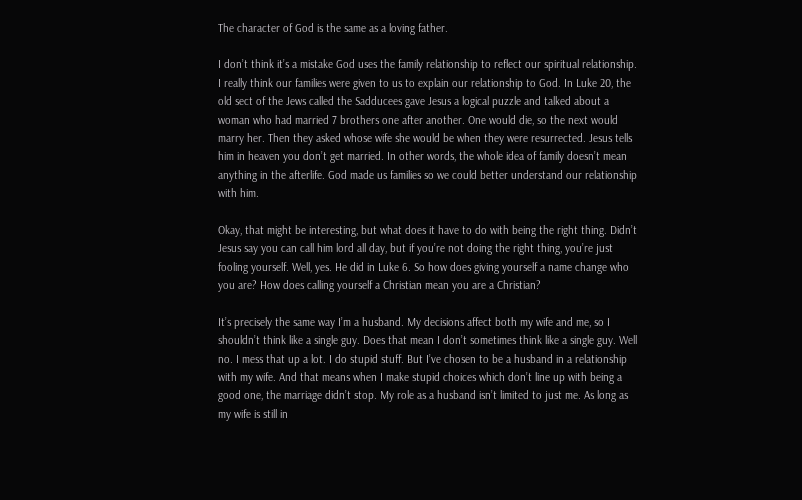The character of God is the same as a loving father.

I don’t think it’s a mistake God uses the family relationship to reflect our spiritual relationship. I really think our families were given to us to explain our relationship to God. In Luke 20, the old sect of the Jews called the Sadducees gave Jesus a logical puzzle and talked about a woman who had married 7 brothers one after another. One would die, so the next would marry her. Then they asked whose wife she would be when they were resurrected. Jesus tells him in heaven you don’t get married. In other words, the whole idea of family doesn’t mean anything in the afterlife. God made us families so we could better understand our relationship with him.

Okay, that might be interesting, but what does it have to do with being the right thing. Didn’t Jesus say you can call him lord all day, but if you’re not doing the right thing, you’re just fooling yourself. Well, yes. He did in Luke 6. So how does giving yourself a name change who you are? How does calling yourself a Christian mean you are a Christian?

It’s precisely the same way I’m a husband. My decisions affect both my wife and me, so I shouldn’t think like a single guy. Does that mean I don’t sometimes think like a single guy. Well no. I mess that up a lot. I do stupid stuff. But I’ve chosen to be a husband in a relationship with my wife. And that means when I make stupid choices which don’t line up with being a good one, the marriage didn’t stop. My role as a husband isn’t limited to just me. As long as my wife is still in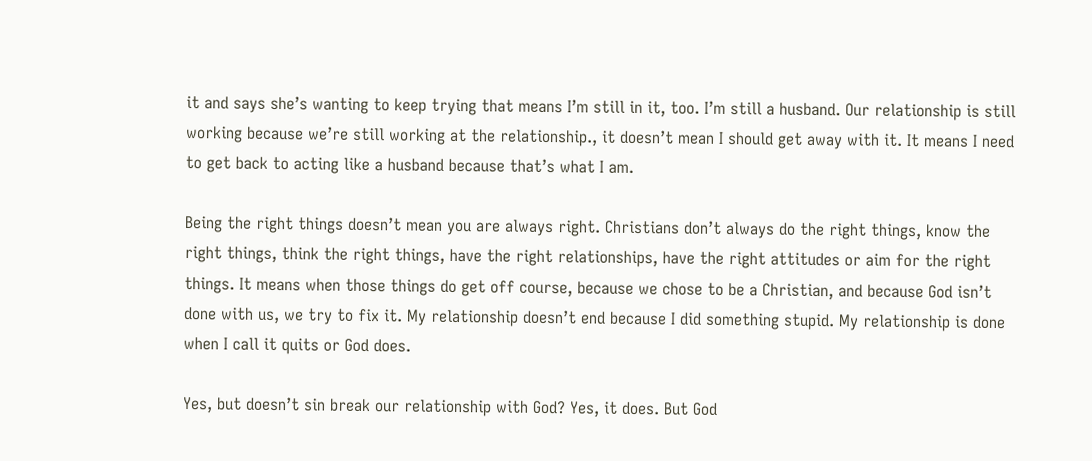it and says she’s wanting to keep trying that means I’m still in it, too. I’m still a husband. Our relationship is still working because we’re still working at the relationship., it doesn’t mean I should get away with it. It means I need to get back to acting like a husband because that’s what I am.

Being the right things doesn’t mean you are always right. Christians don’t always do the right things, know the right things, think the right things, have the right relationships, have the right attitudes or aim for the right things. It means when those things do get off course, because we chose to be a Christian, and because God isn’t done with us, we try to fix it. My relationship doesn’t end because I did something stupid. My relationship is done when I call it quits or God does.

Yes, but doesn’t sin break our relationship with God? Yes, it does. But God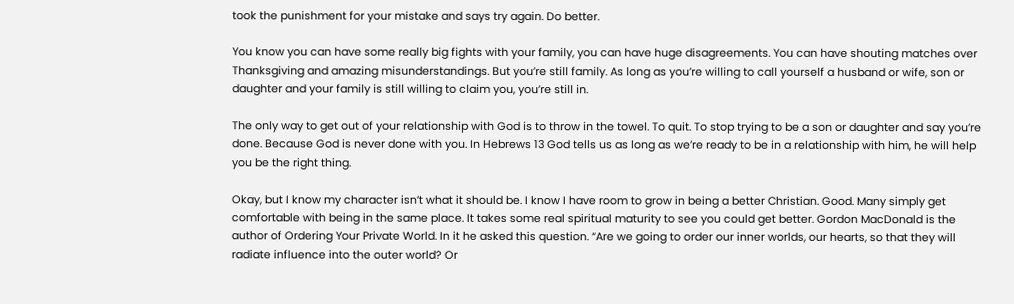took the punishment for your mistake and says try again. Do better.

You know you can have some really big fights with your family, you can have huge disagreements. You can have shouting matches over Thanksgiving and amazing misunderstandings. But you’re still family. As long as you’re willing to call yourself a husband or wife, son or daughter and your family is still willing to claim you, you’re still in.

The only way to get out of your relationship with God is to throw in the towel. To quit. To stop trying to be a son or daughter and say you’re done. Because God is never done with you. In Hebrews 13 God tells us as long as we’re ready to be in a relationship with him, he will help you be the right thing.

Okay, but I know my character isn’t what it should be. I know I have room to grow in being a better Christian. Good. Many simply get comfortable with being in the same place. It takes some real spiritual maturity to see you could get better. Gordon MacDonald is the author of Ordering Your Private World. In it he asked this question. “Are we going to order our inner worlds, our hearts, so that they will radiate influence into the outer world? Or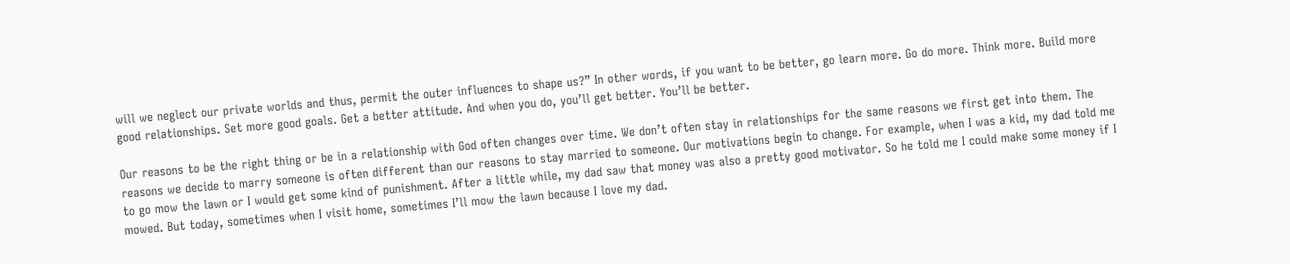will we neglect our private worlds and thus, permit the outer influences to shape us?” In other words, if you want to be better, go learn more. Go do more. Think more. Build more good relationships. Set more good goals. Get a better attitude. And when you do, you’ll get better. You’ll be better.

Our reasons to be the right thing or be in a relationship with God often changes over time. We don’t often stay in relationships for the same reasons we first get into them. The reasons we decide to marry someone is often different than our reasons to stay married to someone. Our motivations begin to change. For example, when I was a kid, my dad told me to go mow the lawn or I would get some kind of punishment. After a little while, my dad saw that money was also a pretty good motivator. So he told me I could make some money if I mowed. But today, sometimes when I visit home, sometimes I’ll mow the lawn because I love my dad.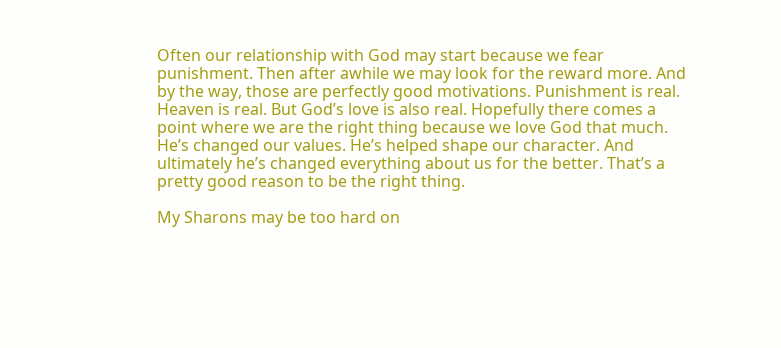Often our relationship with God may start because we fear punishment. Then after awhile we may look for the reward more. And by the way, those are perfectly good motivations. Punishment is real. Heaven is real. But God’s love is also real. Hopefully there comes a point where we are the right thing because we love God that much. He’s changed our values. He’s helped shape our character. And ultimately he’s changed everything about us for the better. That’s a pretty good reason to be the right thing.

My Sharons may be too hard on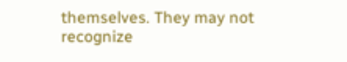themselves. They may not recognize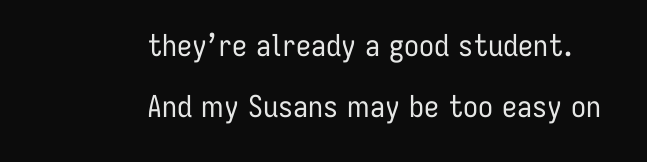they’re already a good student. And my Susans may be too easy on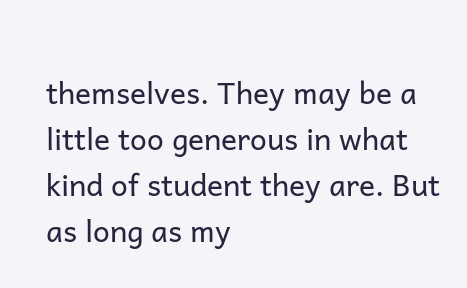themselves. They may be a little too generous in what kind of student they are. But as long as my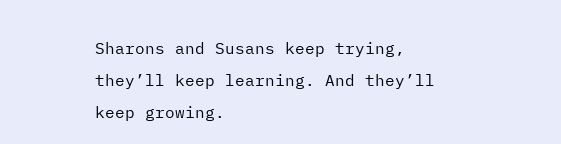Sharons and Susans keep trying, they’ll keep learning. And they’ll keep growing.